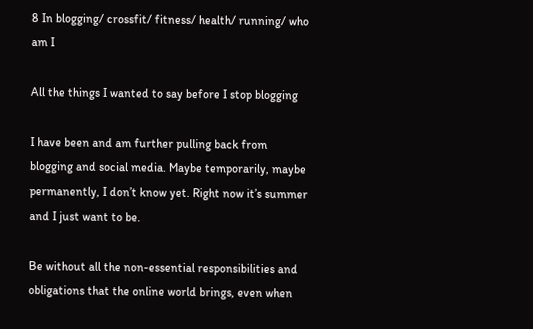8 In blogging/ crossfit/ fitness/ health/ running/ who am I

All the things I wanted to say before I stop blogging

I have been and am further pulling back from blogging and social media. Maybe temporarily, maybe permanently, I don’t know yet. Right now it’s summer and I just want to be.

Be without all the non-essential responsibilities and obligations that the online world brings, even when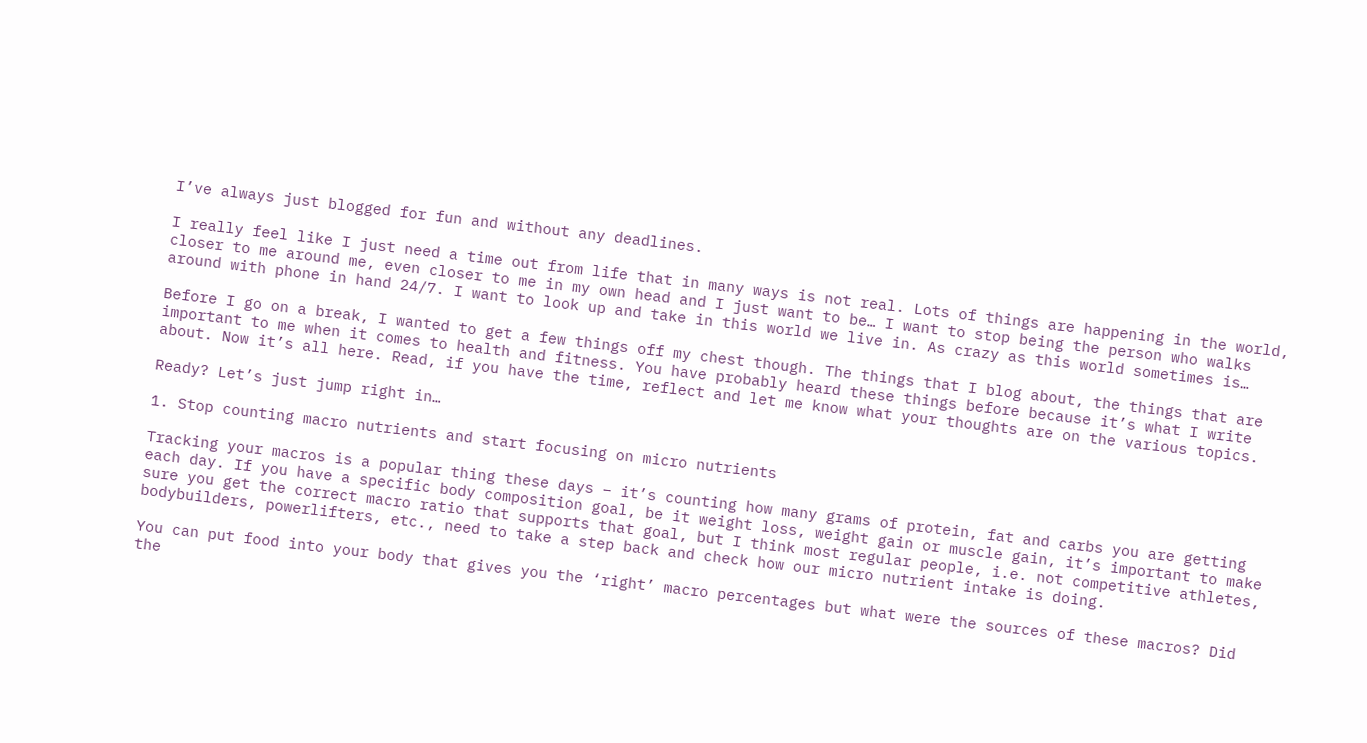I’ve always just blogged for fun and without any deadlines.

I really feel like I just need a time out from life that in many ways is not real. Lots of things are happening in the world, closer to me around me, even closer to me in my own head and I just want to be… I want to stop being the person who walks around with phone in hand 24/7. I want to look up and take in this world we live in. As crazy as this world sometimes is…

Before I go on a break, I wanted to get a few things off my chest though. The things that I blog about, the things that are important to me when it comes to health and fitness. You have probably heard these things before because it’s what I write about. Now it’s all here. Read, if you have the time, reflect and let me know what your thoughts are on the various topics.

Ready? Let’s just jump right in…

1. Stop counting macro nutrients and start focusing on micro nutrients

Tracking your macros is a popular thing these days – it’s counting how many grams of protein, fat and carbs you are getting each day. If you have a specific body composition goal, be it weight loss, weight gain or muscle gain, it’s important to make sure you get the correct macro ratio that supports that goal, but I think most regular people, i.e. not competitive athletes, bodybuilders, powerlifters, etc., need to take a step back and check how our micro nutrient intake is doing.

You can put food into your body that gives you the ‘right’ macro percentages but what were the sources of these macros? Did the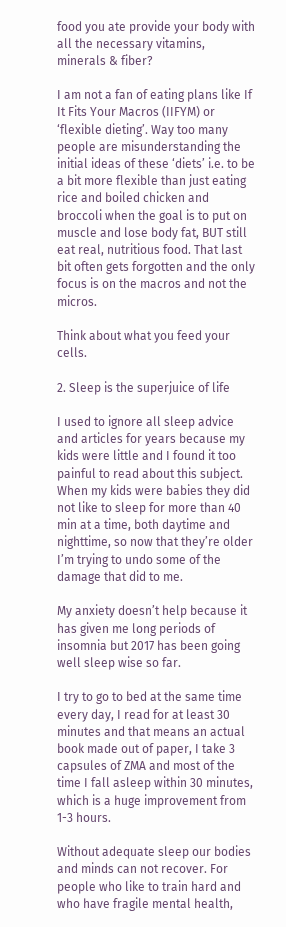food you ate provide your body with all the necessary vitamins, minerals & fiber?

I am not a fan of eating plans like If It Fits Your Macros (IIFYM) or ‘flexible dieting’. Way too many people are misunderstanding the initial ideas of these ‘diets’ i.e. to be a bit more flexible than just eating rice and boiled chicken and broccoli when the goal is to put on muscle and lose body fat, BUT still eat real, nutritious food. That last bit often gets forgotten and the only focus is on the macros and not the micros.

Think about what you feed your cells.

2. Sleep is the superjuice of life

I used to ignore all sleep advice and articles for years because my kids were little and I found it too painful to read about this subject. When my kids were babies they did not like to sleep for more than 40 min at a time, both daytime and nighttime, so now that they’re older I’m trying to undo some of the damage that did to me.

My anxiety doesn’t help because it has given me long periods of insomnia but 2017 has been going well sleep wise so far.

I try to go to bed at the same time every day, I read for at least 30 minutes and that means an actual book made out of paper, I take 3 capsules of ZMA and most of the time I fall asleep within 30 minutes, which is a huge improvement from 1-3 hours.

Without adequate sleep our bodies and minds can not recover. For people who like to train hard and who have fragile mental health,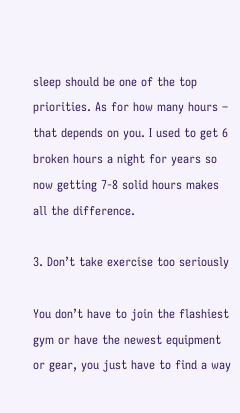sleep should be one of the top priorities. As for how many hours – that depends on you. I used to get 6 broken hours a night for years so now getting 7-8 solid hours makes all the difference.

3. Don’t take exercise too seriously

You don’t have to join the flashiest gym or have the newest equipment or gear, you just have to find a way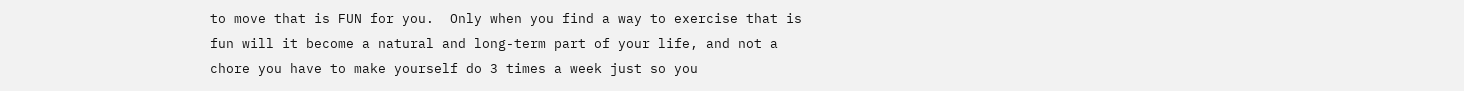to move that is FUN for you.  Only when you find a way to exercise that is fun will it become a natural and long-term part of your life, and not a chore you have to make yourself do 3 times a week just so you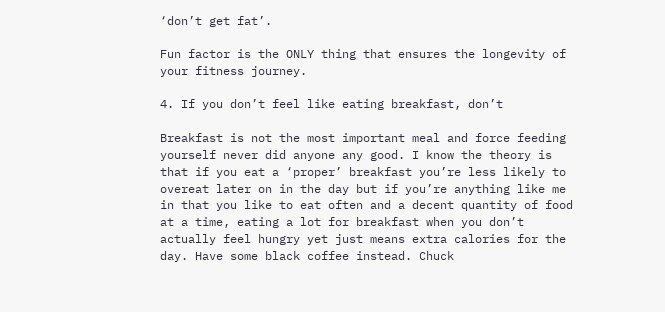‘don’t get fat’.

Fun factor is the ONLY thing that ensures the longevity of your fitness journey.

4. If you don’t feel like eating breakfast, don’t

Breakfast is not the most important meal and force feeding yourself never did anyone any good. I know the theory is that if you eat a ‘proper’ breakfast you’re less likely to overeat later on in the day but if you’re anything like me in that you like to eat often and a decent quantity of food at a time, eating a lot for breakfast when you don’t actually feel hungry yet just means extra calories for the day. Have some black coffee instead. Chuck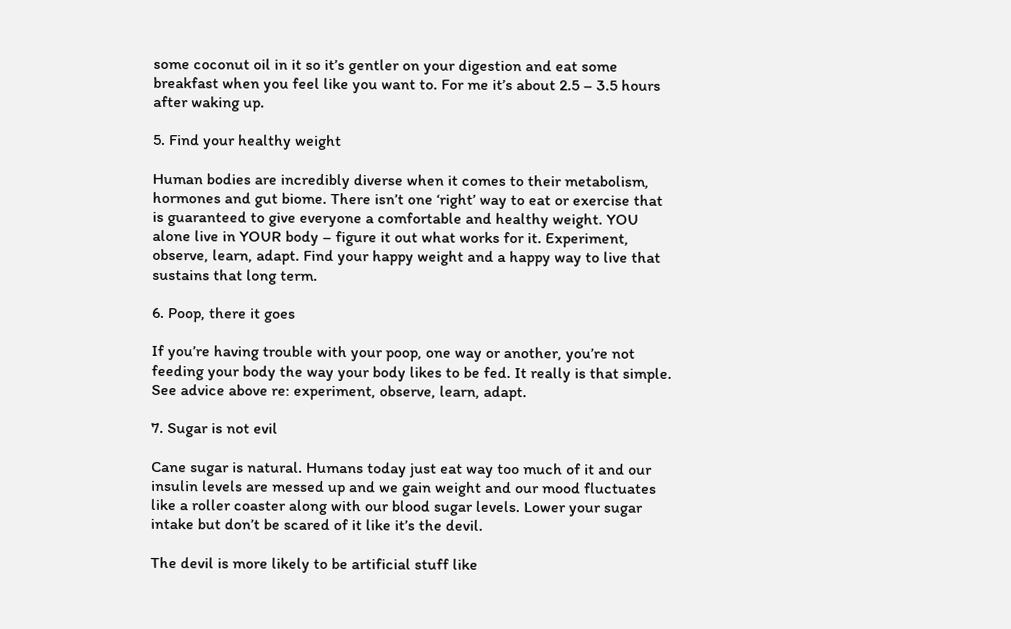some coconut oil in it so it’s gentler on your digestion and eat some breakfast when you feel like you want to. For me it’s about 2.5 – 3.5 hours after waking up.

5. Find your healthy weight

Human bodies are incredibly diverse when it comes to their metabolism, hormones and gut biome. There isn’t one ‘right’ way to eat or exercise that is guaranteed to give everyone a comfortable and healthy weight. YOU alone live in YOUR body – figure it out what works for it. Experiment, observe, learn, adapt. Find your happy weight and a happy way to live that sustains that long term.

6. Poop, there it goes

If you’re having trouble with your poop, one way or another, you’re not feeding your body the way your body likes to be fed. It really is that simple. See advice above re: experiment, observe, learn, adapt.

7. Sugar is not evil

Cane sugar is natural. Humans today just eat way too much of it and our insulin levels are messed up and we gain weight and our mood fluctuates like a roller coaster along with our blood sugar levels. Lower your sugar intake but don’t be scared of it like it’s the devil.

The devil is more likely to be artificial stuff like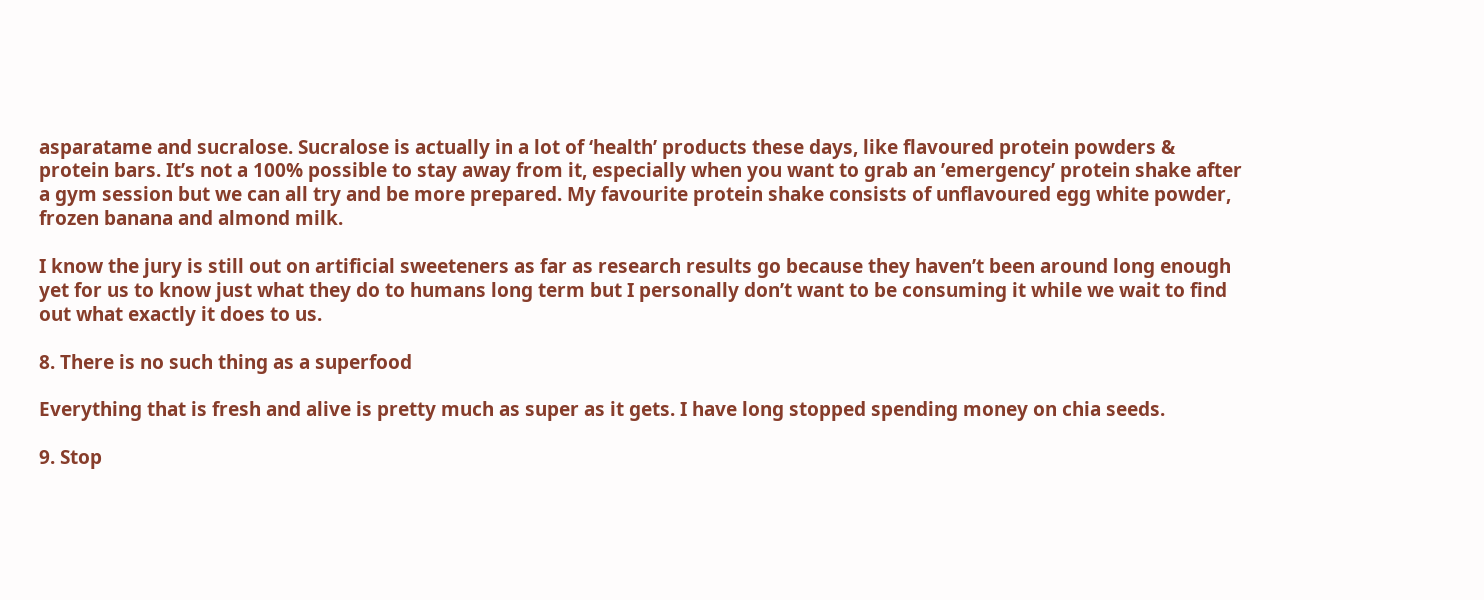asparatame and sucralose. Sucralose is actually in a lot of ‘health’ products these days, like flavoured protein powders & protein bars. It’s not a 100% possible to stay away from it, especially when you want to grab an ’emergency’ protein shake after a gym session but we can all try and be more prepared. My favourite protein shake consists of unflavoured egg white powder, frozen banana and almond milk.

I know the jury is still out on artificial sweeteners as far as research results go because they haven’t been around long enough yet for us to know just what they do to humans long term but I personally don’t want to be consuming it while we wait to find out what exactly it does to us.

8. There is no such thing as a superfood

Everything that is fresh and alive is pretty much as super as it gets. I have long stopped spending money on chia seeds.

9. Stop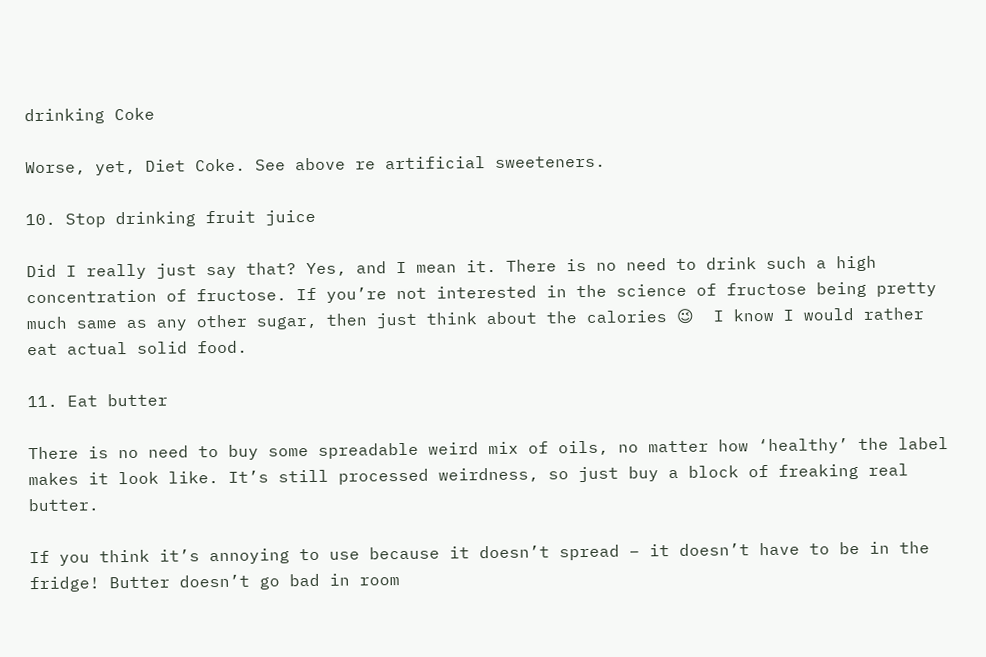drinking Coke

Worse, yet, Diet Coke. See above re artificial sweeteners.

10. Stop drinking fruit juice

Did I really just say that? Yes, and I mean it. There is no need to drink such a high concentration of fructose. If you’re not interested in the science of fructose being pretty much same as any other sugar, then just think about the calories 😉  I know I would rather eat actual solid food.

11. Eat butter

There is no need to buy some spreadable weird mix of oils, no matter how ‘healthy’ the label makes it look like. It’s still processed weirdness, so just buy a block of freaking real butter.

If you think it’s annoying to use because it doesn’t spread – it doesn’t have to be in the fridge! Butter doesn’t go bad in room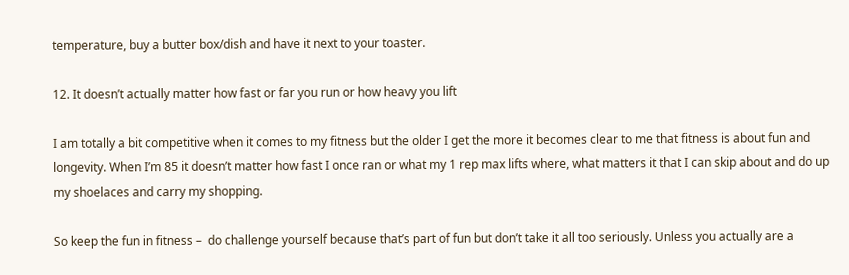temperature, buy a butter box/dish and have it next to your toaster.

12. It doesn’t actually matter how fast or far you run or how heavy you lift

I am totally a bit competitive when it comes to my fitness but the older I get the more it becomes clear to me that fitness is about fun and longevity. When I’m 85 it doesn’t matter how fast I once ran or what my 1 rep max lifts where, what matters it that I can skip about and do up my shoelaces and carry my shopping.

So keep the fun in fitness –  do challenge yourself because that’s part of fun but don’t take it all too seriously. Unless you actually are a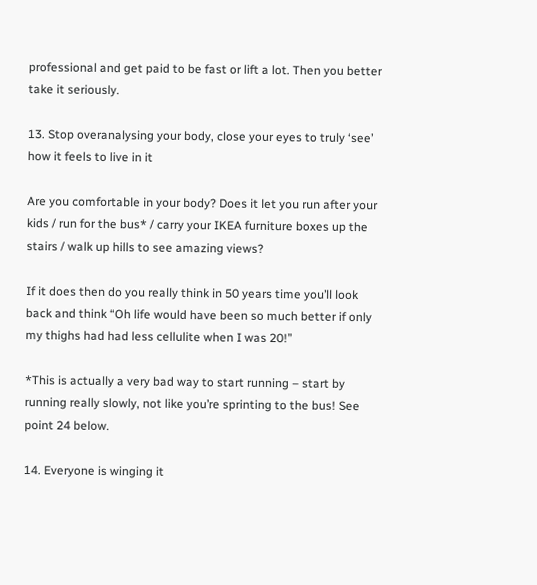professional and get paid to be fast or lift a lot. Then you better take it seriously.

13. Stop overanalysing your body, close your eyes to truly ‘see’ how it feels to live in it

Are you comfortable in your body? Does it let you run after your kids / run for the bus* / carry your IKEA furniture boxes up the stairs / walk up hills to see amazing views?

If it does then do you really think in 50 years time you’ll look back and think “Oh life would have been so much better if only my thighs had had less cellulite when I was 20!”

*This is actually a very bad way to start running – start by running really slowly, not like you’re sprinting to the bus! See point 24 below.

14. Everyone is winging it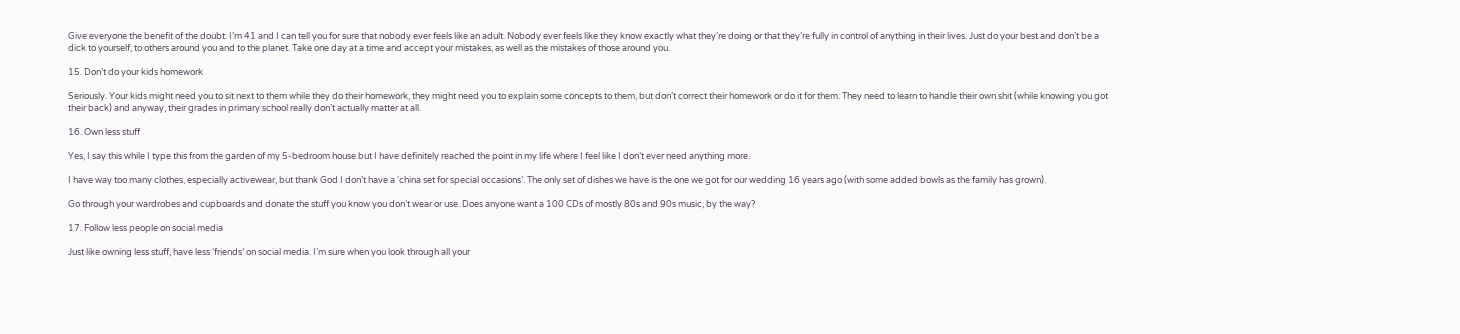Give everyone the benefit of the doubt. I’m 41 and I can tell you for sure that nobody ever feels like an adult. Nobody ever feels like they know exactly what they’re doing or that they’re fully in control of anything in their lives. Just do your best and don’t be a dick to yourself, to others around you and to the planet. Take one day at a time and accept your mistakes, as well as the mistakes of those around you.

15. Don’t do your kids homework

Seriously. Your kids might need you to sit next to them while they do their homework, they might need you to explain some concepts to them, but don’t correct their homework or do it for them. They need to learn to handle their own shit (while knowing you got their back) and anyway, their grades in primary school really don’t actually matter at all.

16. Own less stuff

Yes, I say this while I type this from the garden of my 5-bedroom house but I have definitely reached the point in my life where I feel like I don’t ever need anything more.

I have way too many clothes, especially activewear, but thank God I don’t have a ‘china set for special occasions’. The only set of dishes we have is the one we got for our wedding 16 years ago (with some added bowls as the family has grown).

Go through your wardrobes and cupboards and donate the stuff you know you don’t wear or use. Does anyone want a 100 CDs of mostly 80s and 90s music, by the way?

17. Follow less people on social media

Just like owning less stuff, have less ‘friends’ on social media. I’m sure when you look through all your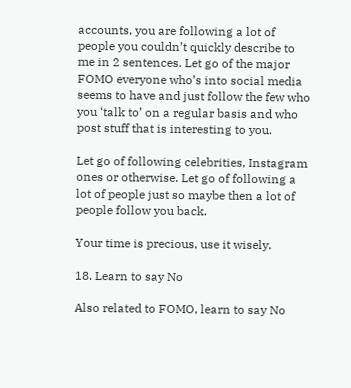accounts, you are following a lot of people you couldn’t quickly describe to me in 2 sentences. Let go of the major FOMO everyone who’s into social media seems to have and just follow the few who you ‘talk to’ on a regular basis and who post stuff that is interesting to you.

Let go of following celebrities, Instagram ones or otherwise. Let go of following a lot of people just so maybe then a lot of people follow you back.

Your time is precious, use it wisely.

18. Learn to say No

Also related to FOMO, learn to say No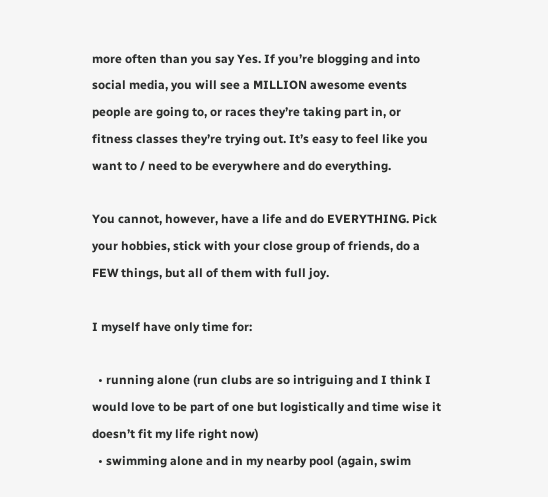more often than you say Yes. If you’re blogging and into social media, you will see a MILLION awesome events people are going to, or races they’re taking part in, or fitness classes they’re trying out. It’s easy to feel like you want to / need to be everywhere and do everything.

You cannot, however, have a life and do EVERYTHING. Pick your hobbies, stick with your close group of friends, do a FEW things, but all of them with full joy.

I myself have only time for:

  • running alone (run clubs are so intriguing and I think I would love to be part of one but logistically and time wise it doesn’t fit my life right now)
  • swimming alone and in my nearby pool (again, swim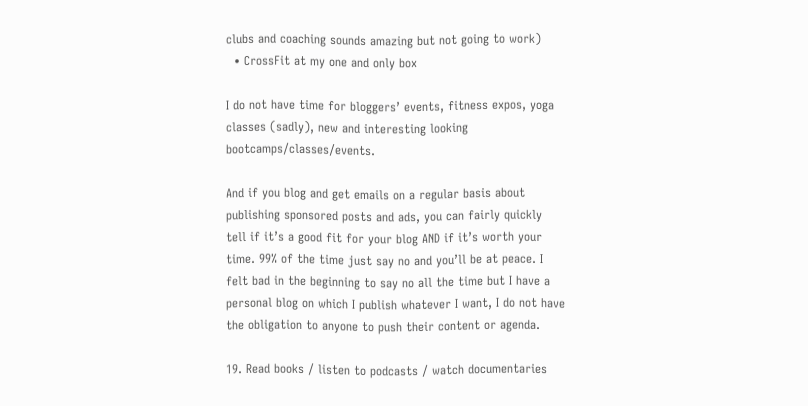clubs and coaching sounds amazing but not going to work)
  • CrossFit at my one and only box

I do not have time for bloggers’ events, fitness expos, yoga classes (sadly), new and interesting looking bootcamps/classes/events.

And if you blog and get emails on a regular basis about publishing sponsored posts and ads, you can fairly quickly tell if it’s a good fit for your blog AND if it’s worth your time. 99% of the time just say no and you’ll be at peace. I felt bad in the beginning to say no all the time but I have a personal blog on which I publish whatever I want, I do not have the obligation to anyone to push their content or agenda.

19. Read books / listen to podcasts / watch documentaries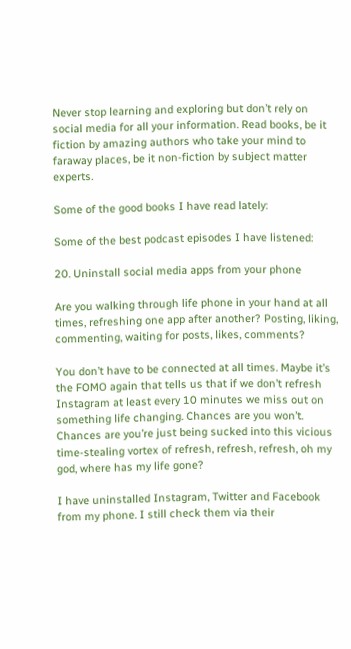Never stop learning and exploring but don’t rely on social media for all your information. Read books, be it fiction by amazing authors who take your mind to faraway places, be it non-fiction by subject matter experts.

Some of the good books I have read lately:

Some of the best podcast episodes I have listened:

20. Uninstall social media apps from your phone

Are you walking through life phone in your hand at all times, refreshing one app after another? Posting, liking, commenting, waiting for posts, likes, comments?

You don’t have to be connected at all times. Maybe it’s the FOMO again that tells us that if we don’t refresh Instagram at least every 10 minutes we miss out on something life changing. Chances are you won’t. Chances are you’re just being sucked into this vicious time-stealing vortex of refresh, refresh, refresh, oh my god, where has my life gone?

I have uninstalled Instagram, Twitter and Facebook from my phone. I still check them via their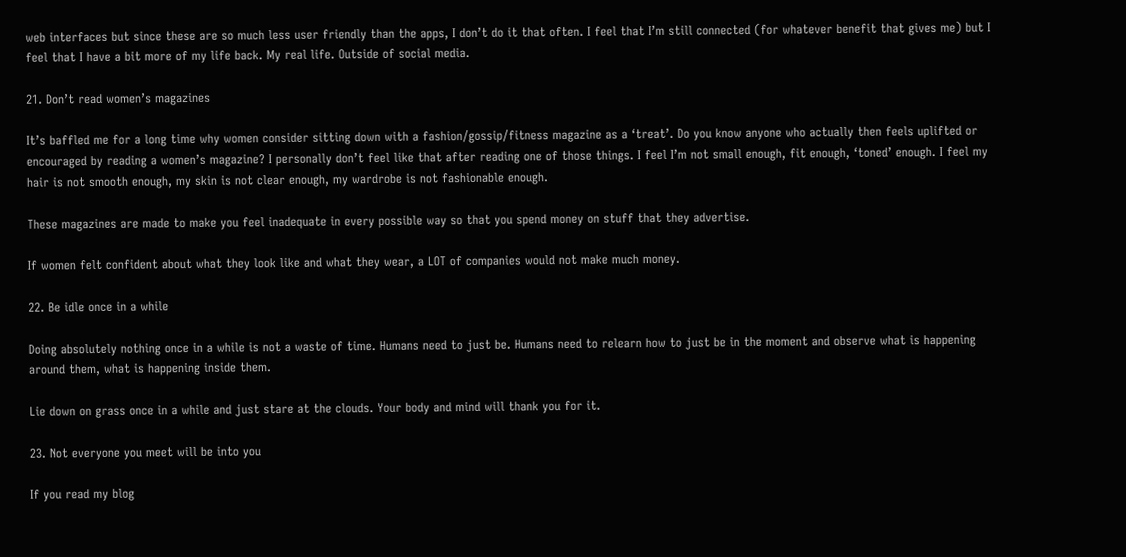web interfaces but since these are so much less user friendly than the apps, I don’t do it that often. I feel that I’m still connected (for whatever benefit that gives me) but I feel that I have a bit more of my life back. My real life. Outside of social media.

21. Don’t read women’s magazines

It’s baffled me for a long time why women consider sitting down with a fashion/gossip/fitness magazine as a ‘treat’. Do you know anyone who actually then feels uplifted or encouraged by reading a women’s magazine? I personally don’t feel like that after reading one of those things. I feel I’m not small enough, fit enough, ‘toned’ enough. I feel my hair is not smooth enough, my skin is not clear enough, my wardrobe is not fashionable enough.

These magazines are made to make you feel inadequate in every possible way so that you spend money on stuff that they advertise.

If women felt confident about what they look like and what they wear, a LOT of companies would not make much money.

22. Be idle once in a while

Doing absolutely nothing once in a while is not a waste of time. Humans need to just be. Humans need to relearn how to just be in the moment and observe what is happening around them, what is happening inside them.

Lie down on grass once in a while and just stare at the clouds. Your body and mind will thank you for it.

23. Not everyone you meet will be into you

If you read my blog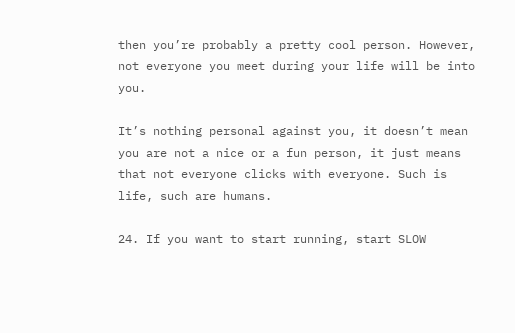then you’re probably a pretty cool person. However, not everyone you meet during your life will be into you.

It’s nothing personal against you, it doesn’t mean you are not a nice or a fun person, it just means that not everyone clicks with everyone. Such is life, such are humans.

24. If you want to start running, start SLOW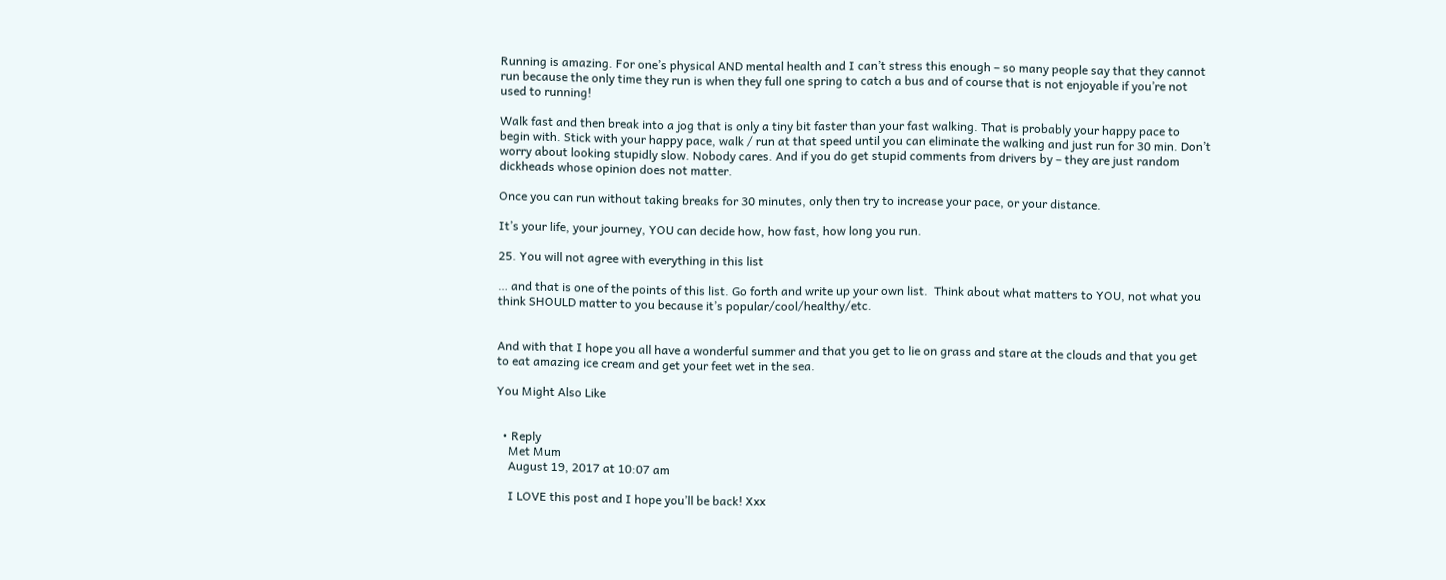Running is amazing. For one’s physical AND mental health and I can’t stress this enough – so many people say that they cannot run because the only time they run is when they full one spring to catch a bus and of course that is not enjoyable if you’re not used to running!

Walk fast and then break into a jog that is only a tiny bit faster than your fast walking. That is probably your happy pace to begin with. Stick with your happy pace, walk / run at that speed until you can eliminate the walking and just run for 30 min. Don’t worry about looking stupidly slow. Nobody cares. And if you do get stupid comments from drivers by – they are just random dickheads whose opinion does not matter.

Once you can run without taking breaks for 30 minutes, only then try to increase your pace, or your distance.

It’s your life, your journey, YOU can decide how, how fast, how long you run.

25. You will not agree with everything in this list

… and that is one of the points of this list. Go forth and write up your own list.  Think about what matters to YOU, not what you think SHOULD matter to you because it’s popular/cool/healthy/etc.


And with that I hope you all have a wonderful summer and that you get to lie on grass and stare at the clouds and that you get to eat amazing ice cream and get your feet wet in the sea.

You Might Also Like


  • Reply
    Met Mum
    August 19, 2017 at 10:07 am

    I LOVE this post and I hope you’ll be back! Xxx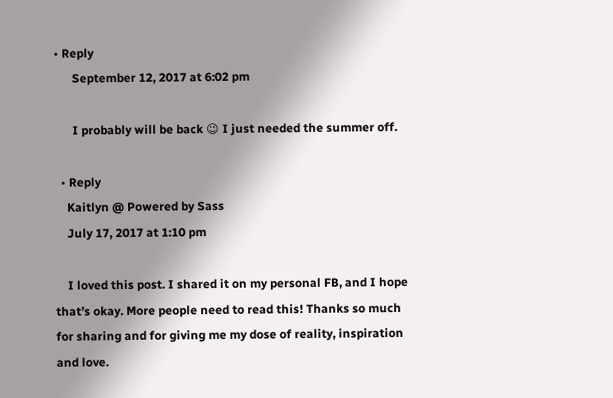• Reply
      September 12, 2017 at 6:02 pm

      I probably will be back 😉 I just needed the summer off.

  • Reply
    Kaitlyn @ Powered by Sass
    July 17, 2017 at 1:10 pm

    I loved this post. I shared it on my personal FB, and I hope that’s okay. More people need to read this! Thanks so much for sharing and for giving me my dose of reality, inspiration and love.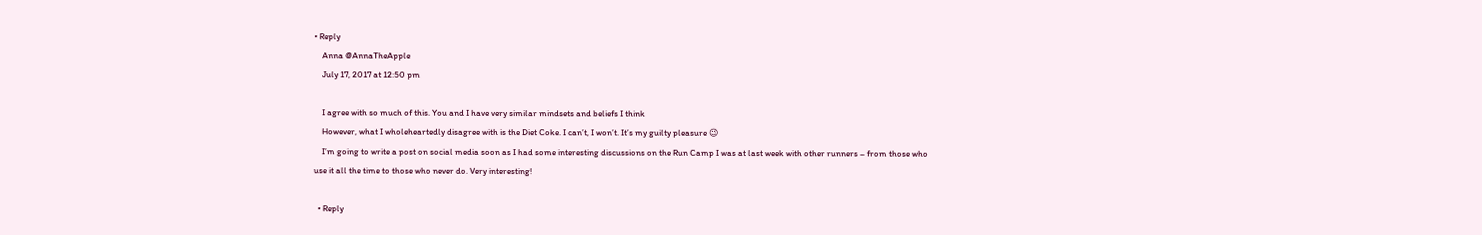• Reply
    Anna @AnnaTheApple
    July 17, 2017 at 12:50 pm

    I agree with so much of this. You and I have very similar mindsets and beliefs I think
    However, what I wholeheartedly disagree with is the Diet Coke. I can’t, I won’t. It’s my guilty pleasure 😉
    I’m going to write a post on social media soon as I had some interesting discussions on the Run Camp I was at last week with other runners – from those who use it all the time to those who never do. Very interesting!

  • Reply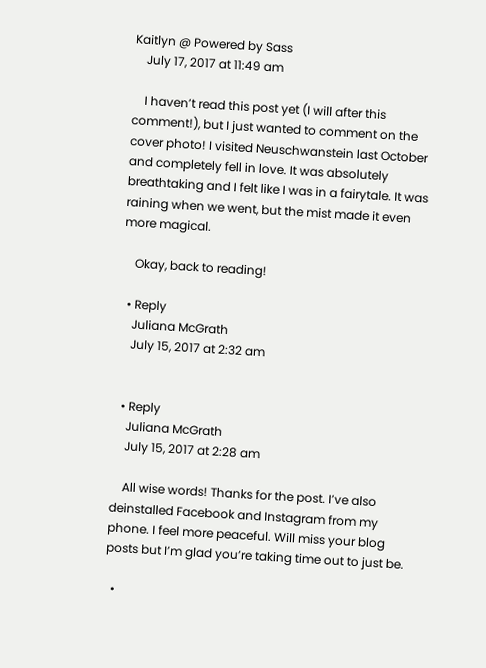Kaitlyn @ Powered by Sass
    July 17, 2017 at 11:49 am

    I haven’t read this post yet (I will after this comment!), but I just wanted to comment on the cover photo! I visited Neuschwanstein last October and completely fell in love. It was absolutely breathtaking and I felt like I was in a fairytale. It was raining when we went, but the mist made it even more magical.

    Okay, back to reading!

  • Reply
    Juliana McGrath
    July 15, 2017 at 2:32 am


  • Reply
    Juliana McGrath
    July 15, 2017 at 2:28 am

    All wise words! Thanks for the post. I’ve also deinstalled Facebook and Instagram from my phone. I feel more peaceful. Will miss your blog posts but I’m glad you’re taking time out to just be.

  •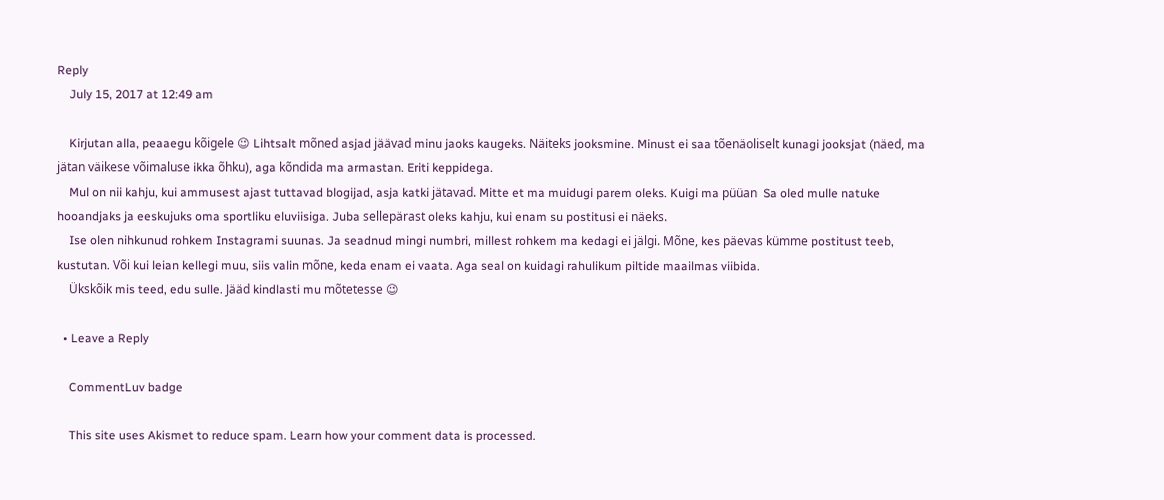Reply
    July 15, 2017 at 12:49 am

    Kirjutan alla, peaaegu kõigele 😉 Lihtsalt mõned asjad jäävad minu jaoks kaugeks. Näiteks jooksmine. Minust ei saa tõenäoliselt kunagi jooksjat (näed, ma jätan väikese võimaluse ikka õhku), aga kõndida ma armastan. Eriti keppidega.
    Mul on nii kahju, kui ammusest ajast tuttavad blogijad, asja katki jätavad. Mitte et ma muidugi parem oleks. Kuigi ma püüan  Sa oled mulle natuke hooandjaks ja eeskujuks oma sportliku eluviisiga. Juba sellepärast oleks kahju, kui enam su postitusi ei näeks.
    Ise olen nihkunud rohkem Instagrami suunas. Ja seadnud mingi numbri, millest rohkem ma kedagi ei jälgi. Mõne, kes päevas kümme postitust teeb, kustutan. Või kui leian kellegi muu, siis valin mõne, keda enam ei vaata. Aga seal on kuidagi rahulikum piltide maailmas viibida.
    Ükskõik mis teed, edu sulle. Jääd kindlasti mu mõtetesse 😉

  • Leave a Reply

    CommentLuv badge

    This site uses Akismet to reduce spam. Learn how your comment data is processed.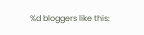%d bloggers like this: